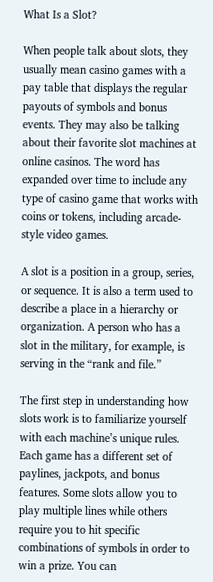What Is a Slot?

When people talk about slots, they usually mean casino games with a pay table that displays the regular payouts of symbols and bonus events. They may also be talking about their favorite slot machines at online casinos. The word has expanded over time to include any type of casino game that works with coins or tokens, including arcade-style video games.

A slot is a position in a group, series, or sequence. It is also a term used to describe a place in a hierarchy or organization. A person who has a slot in the military, for example, is serving in the “rank and file.”

The first step in understanding how slots work is to familiarize yourself with each machine’s unique rules. Each game has a different set of paylines, jackpots, and bonus features. Some slots allow you to play multiple lines while others require you to hit specific combinations of symbols in order to win a prize. You can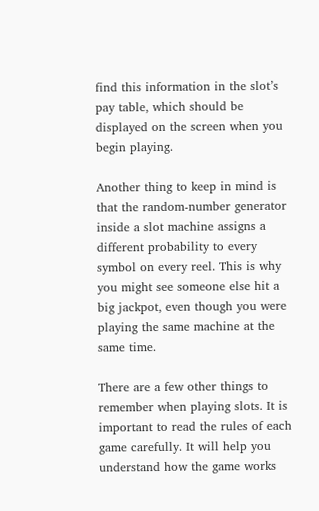find this information in the slot’s pay table, which should be displayed on the screen when you begin playing.

Another thing to keep in mind is that the random-number generator inside a slot machine assigns a different probability to every symbol on every reel. This is why you might see someone else hit a big jackpot, even though you were playing the same machine at the same time.

There are a few other things to remember when playing slots. It is important to read the rules of each game carefully. It will help you understand how the game works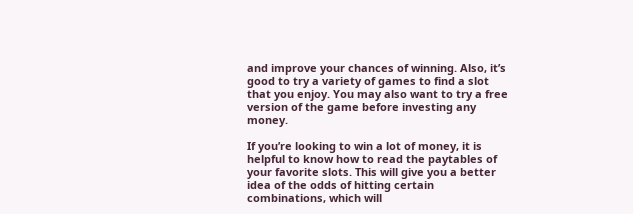and improve your chances of winning. Also, it’s good to try a variety of games to find a slot that you enjoy. You may also want to try a free version of the game before investing any money.

If you’re looking to win a lot of money, it is helpful to know how to read the paytables of your favorite slots. This will give you a better idea of the odds of hitting certain combinations, which will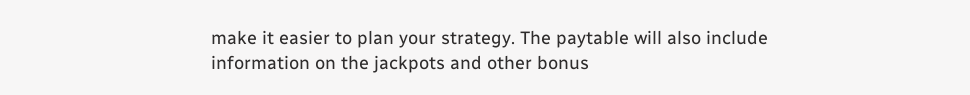make it easier to plan your strategy. The paytable will also include information on the jackpots and other bonus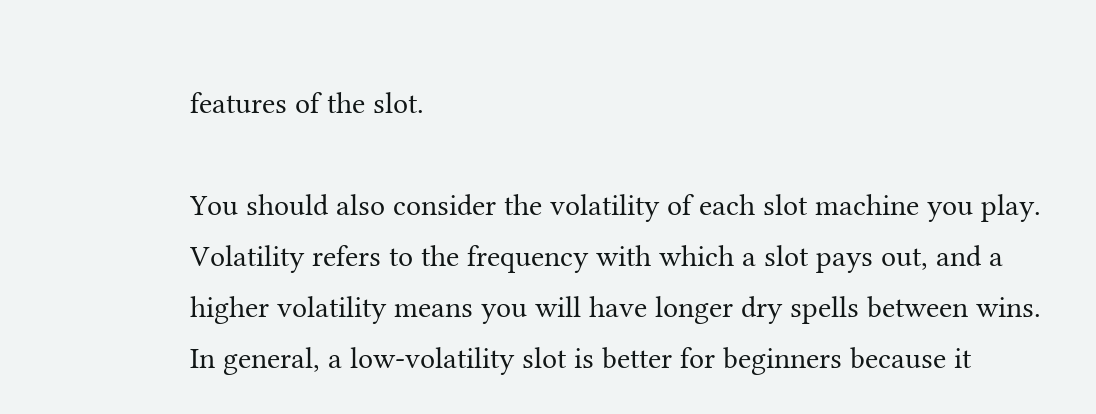features of the slot.

You should also consider the volatility of each slot machine you play. Volatility refers to the frequency with which a slot pays out, and a higher volatility means you will have longer dry spells between wins. In general, a low-volatility slot is better for beginners because it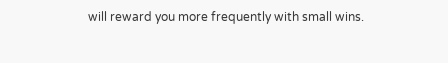will reward you more frequently with small wins.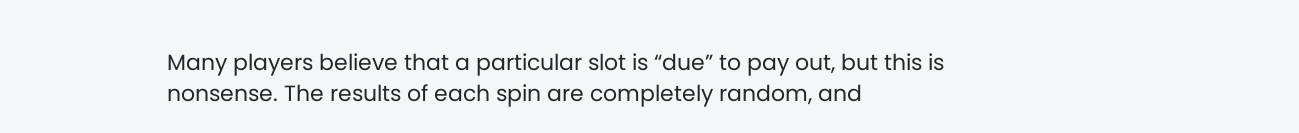Many players believe that a particular slot is “due” to pay out, but this is nonsense. The results of each spin are completely random, and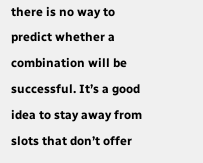there is no way to predict whether a combination will be successful. It’s a good idea to stay away from slots that don’t offer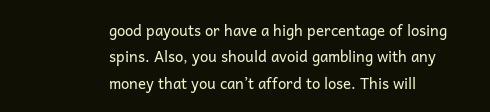good payouts or have a high percentage of losing spins. Also, you should avoid gambling with any money that you can’t afford to lose. This will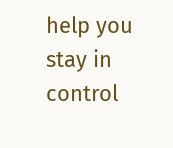help you stay in control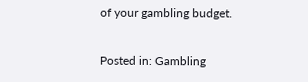of your gambling budget.

Posted in: Gambling